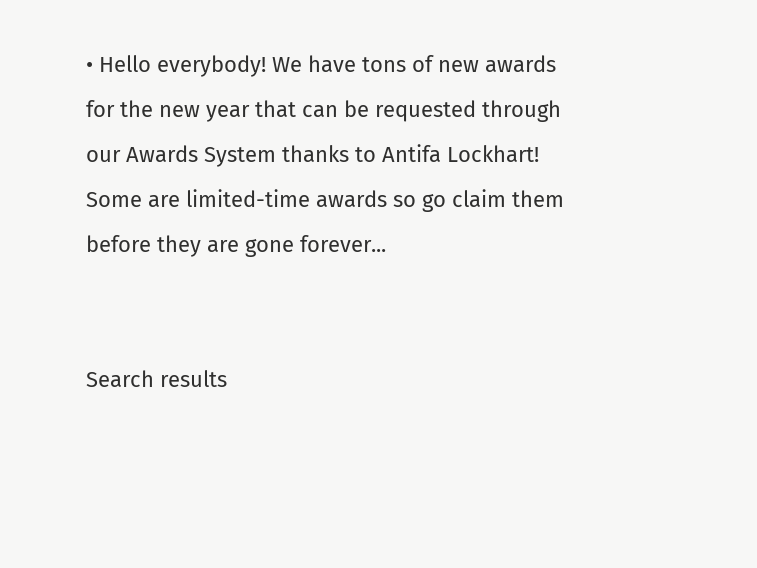• Hello everybody! We have tons of new awards for the new year that can be requested through our Awards System thanks to Antifa Lockhart! Some are limited-time awards so go claim them before they are gone forever...


Search results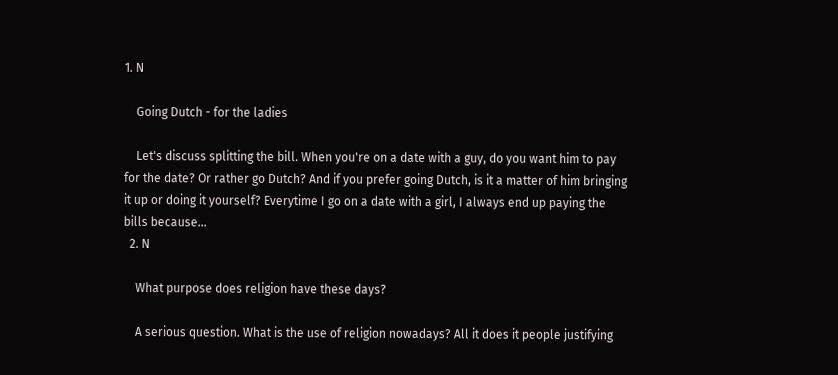1. N

    Going Dutch - for the ladies

    Let's discuss splitting the bill. When you're on a date with a guy, do you want him to pay for the date? Or rather go Dutch? And if you prefer going Dutch, is it a matter of him bringing it up or doing it yourself? Everytime I go on a date with a girl, I always end up paying the bills because...
  2. N

    What purpose does religion have these days?

    A serious question. What is the use of religion nowadays? All it does it people justifying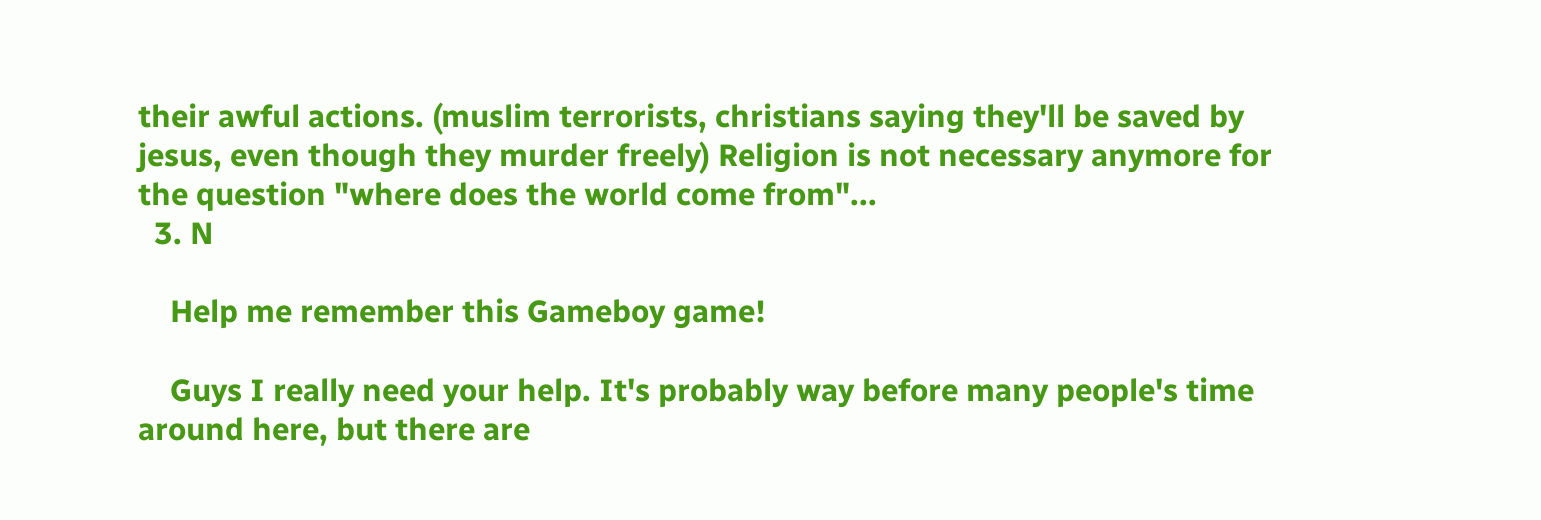their awful actions. (muslim terrorists, christians saying they'll be saved by jesus, even though they murder freely) Religion is not necessary anymore for the question "where does the world come from"...
  3. N

    Help me remember this Gameboy game!

    Guys I really need your help. It's probably way before many people's time around here, but there are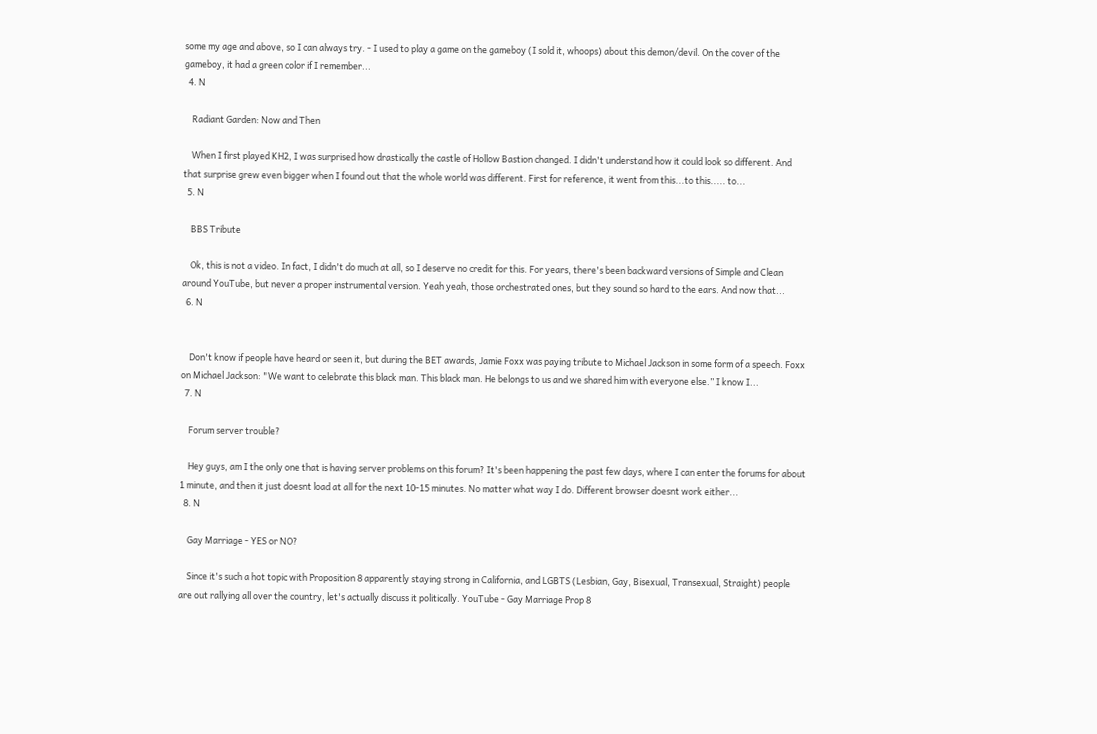some my age and above, so I can always try. - I used to play a game on the gameboy (I sold it, whoops) about this demon/devil. On the cover of the gameboy, it had a green color if I remember...
  4. N

    Radiant Garden: Now and Then

    When I first played KH2, I was surprised how drastically the castle of Hollow Bastion changed. I didn't understand how it could look so different. And that surprise grew even bigger when I found out that the whole world was different. First for reference, it went from this...to this..... to...
  5. N

    BBS Tribute

    Ok, this is not a video. In fact, I didn't do much at all, so I deserve no credit for this. For years, there's been backward versions of Simple and Clean around YouTube, but never a proper instrumental version. Yeah yeah, those orchestrated ones, but they sound so hard to the ears. And now that...
  6. N


    Don't know if people have heard or seen it, but during the BET awards, Jamie Foxx was paying tribute to Michael Jackson in some form of a speech. Foxx on Michael Jackson: "We want to celebrate this black man. This black man. He belongs to us and we shared him with everyone else.” I know I...
  7. N

    Forum server trouble?

    Hey guys, am I the only one that is having server problems on this forum? It's been happening the past few days, where I can enter the forums for about 1 minute, and then it just doesnt load at all for the next 10-15 minutes. No matter what way I do. Different browser doesnt work either...
  8. N

    Gay Marriage - YES or NO?

    Since it's such a hot topic with Proposition 8 apparently staying strong in California, and LGBTS (Lesbian, Gay, Bisexual, Transexual, Straight) people are out rallying all over the country, let's actually discuss it politically. YouTube - Gay Marriage Prop 8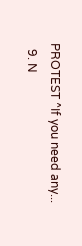PROTEST ^If you need any...
  9. N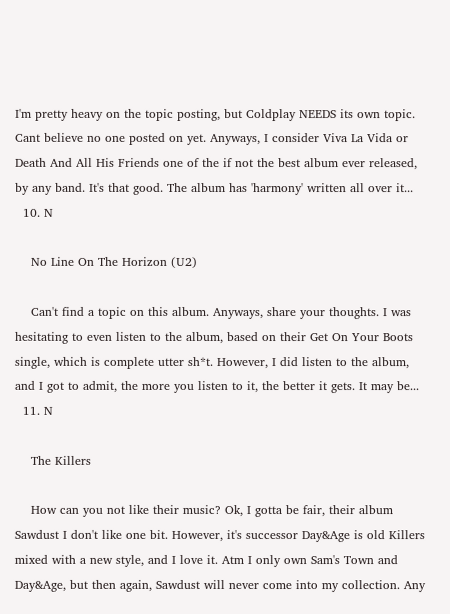I'm pretty heavy on the topic posting, but Coldplay NEEDS its own topic. Cant believe no one posted on yet. Anyways, I consider Viva La Vida or Death And All His Friends one of the if not the best album ever released, by any band. It's that good. The album has 'harmony' written all over it...
  10. N

    No Line On The Horizon (U2)

    Can't find a topic on this album. Anyways, share your thoughts. I was hesitating to even listen to the album, based on their Get On Your Boots single, which is complete utter sh*t. However, I did listen to the album, and I got to admit, the more you listen to it, the better it gets. It may be...
  11. N

    The Killers

    How can you not like their music? Ok, I gotta be fair, their album Sawdust I don't like one bit. However, it's successor Day&Age is old Killers mixed with a new style, and I love it. Atm I only own Sam's Town and Day&Age, but then again, Sawdust will never come into my collection. Any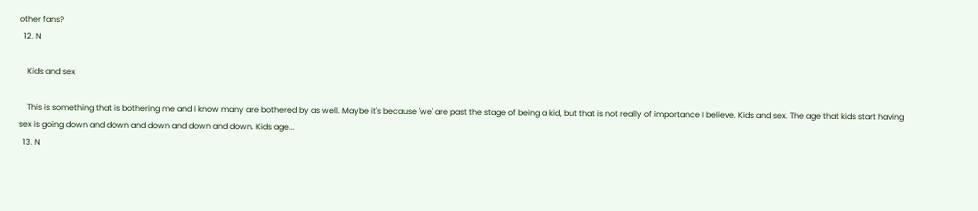other fans?
  12. N

    Kids and sex

    This is something that is bothering me and I know many are bothered by as well. Maybe it's because 'we' are past the stage of being a kid, but that is not really of importance I believe. Kids and sex. The age that kids start having sex is going down and down and down and down and down. Kids age...
  13. N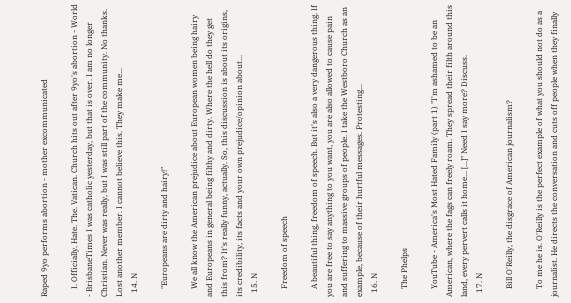Raped 9yo performs abortion - mother excommunicated

    I. Officially. Hate. The. Vatican. Church hits out after 9yo's abortion - World - BrisbaneTimes I was catholic yesterday, but that is over. I am no longer Christian. Never was really, but I was still part of the community. No thanks. Lost another member. I cannot believe this. They make me...
  14. N

    "Europeans are dirty and hairy!"

    We all know the American prejudice about European women being hairy and Europeans in general being filthy and dirty. Where the hell do they get this from? It's really funny, actually. So, this discussion is about its origins, its credibility, its facts and your own prejudice/opinion about...
  15. N

    Freedom of speech

    A beautiful thing, freedom of speech. But it's also a very dangerous thing. If you are free to say anything to you want, you are also allowed to cause pain and suffering to massive groups of people. I take the Westboro Church as an example, because of their hurtful messages. Protesting...
  16. N

    The Phelps

    YouTube - America's Most Hated Family (part 1) "I'm ashamed to be an American, where the fags can freely roam. They spread their filth around this land, every pervert calls it home... [...]" Need I say more? Discuss.
  17. N

    Bill O'Reilly, the disgrace of American journalism?

    To me he is. O'Reilly is the perfect example of what you should not do as a journalist. He directs the conversation and cuts off people when they finally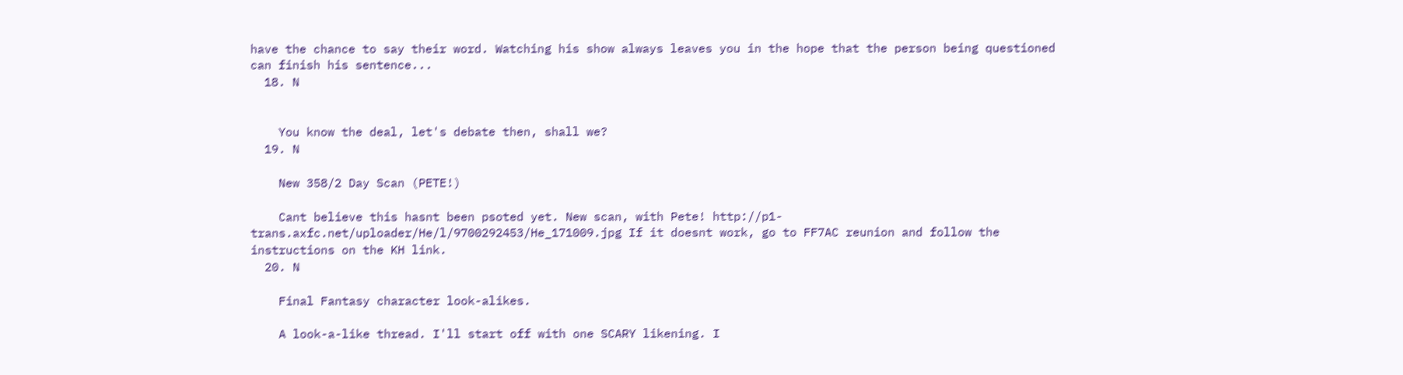have the chance to say their word. Watching his show always leaves you in the hope that the person being questioned can finish his sentence...
  18. N


    You know the deal, let's debate then, shall we?
  19. N

    New 358/2 Day Scan (PETE!)

    Cant believe this hasnt been psoted yet. New scan, with Pete! http://p1-trans.axfc.net/uploader/He/l/9700292453/He_171009.jpg If it doesnt work, go to FF7AC reunion and follow the instructions on the KH link.
  20. N

    Final Fantasy character look-alikes.

    A look-a-like thread. I'll start off with one SCARY likening. I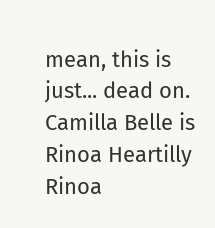mean, this is just... dead on. Camilla Belle is Rinoa Heartilly Rinoa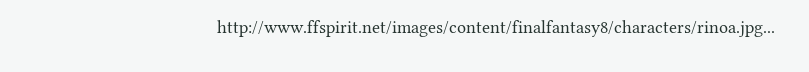http://www.ffspirit.net/images/content/finalfantasy8/characters/rinoa.jpg...